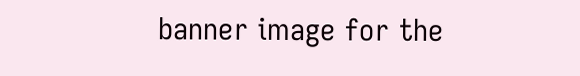banner image for the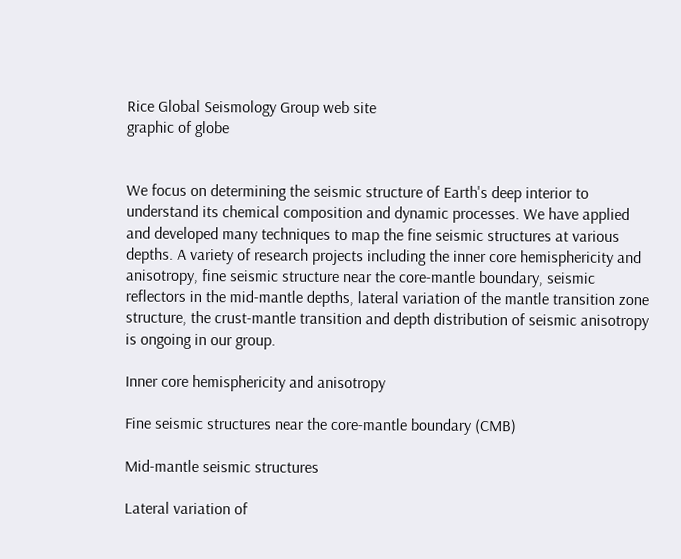Rice Global Seismology Group web site
graphic of globe


We focus on determining the seismic structure of Earth's deep interior to understand its chemical composition and dynamic processes. We have applied and developed many techniques to map the fine seismic structures at various depths. A variety of research projects including the inner core hemisphericity and anisotropy, fine seismic structure near the core-mantle boundary, seismic reflectors in the mid-mantle depths, lateral variation of the mantle transition zone structure, the crust-mantle transition and depth distribution of seismic anisotropy is ongoing in our group.

Inner core hemisphericity and anisotropy

Fine seismic structures near the core-mantle boundary (CMB)

Mid-mantle seismic structures

Lateral variation of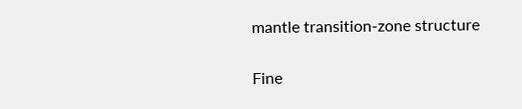mantle transition-zone structure

Fine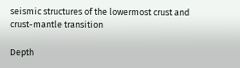seismic structures of the lowermost crust and crust-mantle transition

Depth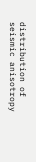distribution of seismic anisotropy